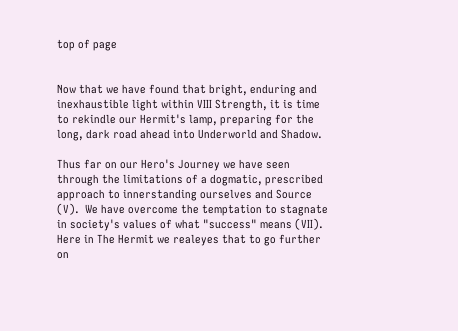top of page


Now that we have found that bright, enduring and inexhaustible light within VIII Strength, it is time to rekindle our Hermit's lamp, preparing for the long, dark road ahead into Underworld and Shadow.

Thus far on our Hero's Journey we have seen through the limitations of a dogmatic, prescribed approach to innerstanding ourselves and Source (V).  We have overcome the temptation to stagnate in society's values of what "success" means (VII).  Here in The Hermit we realeyes that to go further on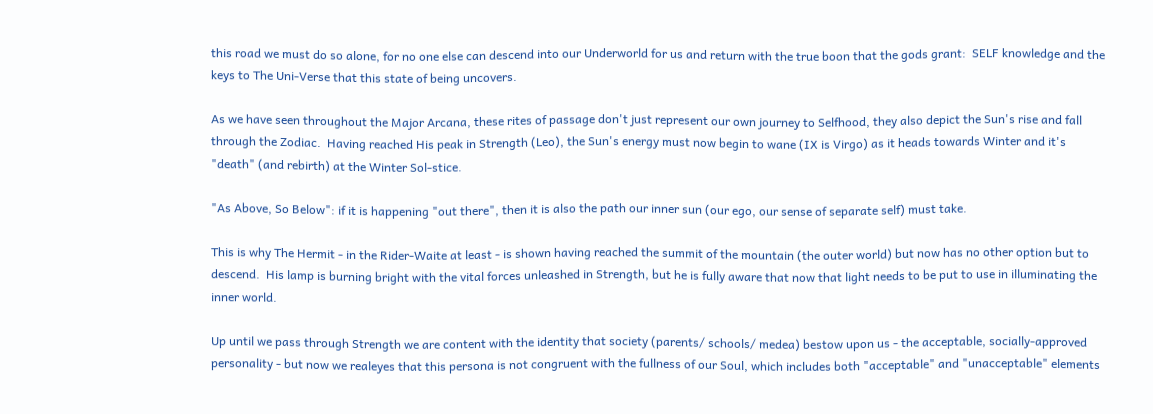this road we must do so alone, for no one else can descend into our Underworld for us and return with the true boon that the gods grant:  SELF knowledge and the keys to The Uni-Verse that this state of being uncovers.

As we have seen throughout the Major Arcana, these rites of passage don't just represent our own journey to Selfhood, they also depict the Sun's rise and fall through the Zodiac.  Having reached His peak in Strength (Leo), the Sun's energy must now begin to wane (IX is Virgo) as it heads towards Winter and it's "death" (and rebirth) at the Winter Sol-stice.

"As Above, So Below": if it is happening "out there", then it is also the path our inner sun (our ego, our sense of separate self) must take.

This is why The Hermit - in the Rider-Waite at least - is shown having reached the summit of the mountain (the outer world) but now has no other option but to descend.  His lamp is burning bright with the vital forces unleashed in Strength, but he is fully aware that now that light needs to be put to use in illuminating the inner world.

Up until we pass through Strength we are content with the identity that society (parents/ schools/ medea) bestow upon us - the acceptable, socially-approved personality - but now we realeyes that this persona is not congruent with the fullness of our Soul, which includes both "acceptable" and "unacceptable" elements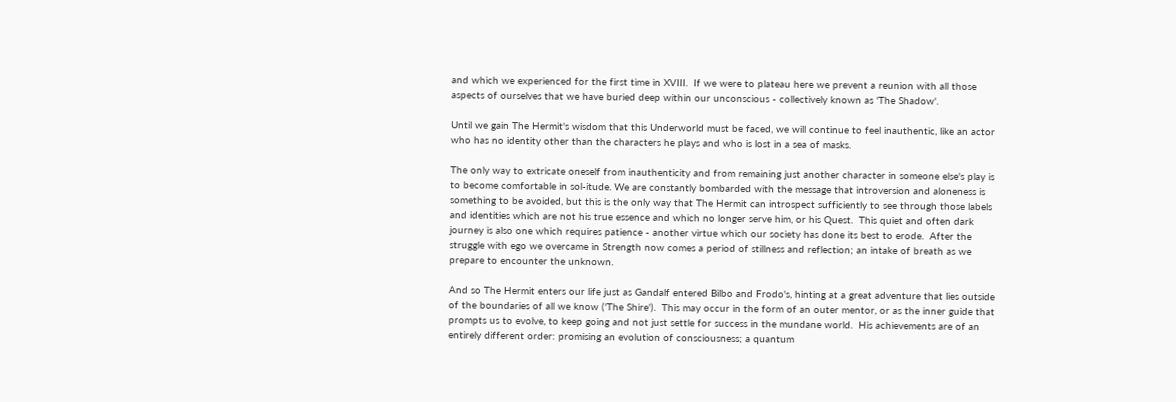and which we experienced for the first time in XVIII.  If we were to plateau here we prevent a reunion with all those aspects of ourselves that we have buried deep within our unconscious - collectively known as 'The Shadow'.

Until we gain The Hermit's wisdom that this Underworld must be faced, we will continue to feel inauthentic, like an actor who has no identity other than the characters he plays and who is lost in a sea of masks.

The only way to extricate oneself from inauthenticity and from remaining just another character in someone else's play is to become comfortable in sol-itude. We are constantly bombarded with the message that introversion and aloneness is something to be avoided, but this is the only way that The Hermit can introspect sufficiently to see through those labels and identities which are not his true essence and which no longer serve him, or his Quest.  This quiet and often dark journey is also one which requires patience - another virtue which our society has done its best to erode.  After the struggle with ego we overcame in Strength now comes a period of stillness and reflection; an intake of breath as we prepare to encounter the unknown.

And so The Hermit enters our life just as Gandalf entered Bilbo and Frodo's, hinting at a great adventure that lies outside of the boundaries of all we know ('The Shire').  This may occur in the form of an outer mentor, or as the inner guide that prompts us to evolve, to keep going and not just settle for success in the mundane world.  His achievements are of an entirely different order: promising an evolution of consciousness; a quantum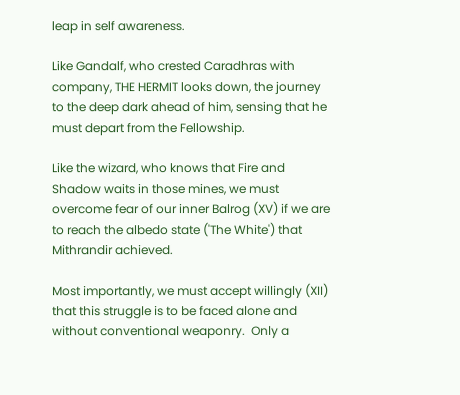leap in self awareness.

Like Gandalf, who crested Caradhras with company, THE HERMIT looks down, the journey to the deep dark ahead of him, sensing that he must depart from the Fellowship.

Like the wizard, who knows that Fire and Shadow waits in those mines, we must overcome fear of our inner Balrog (XV) if we are to reach the albedo state ('The White') that Mithrandir achieved.

Most importantly, we must accept willingly (XII) that this struggle is to be faced alone and without conventional weaponry.  Only a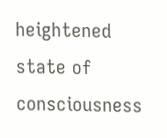heightened state of consciousness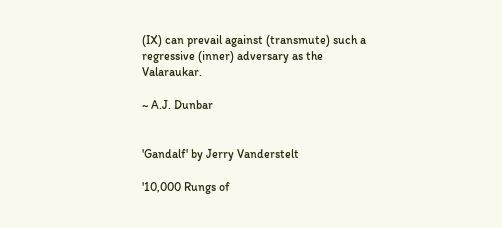(IX) can prevail against (transmute) such a regressive (inner) adversary as the Valaraukar.

~ A.J. Dunbar


'Gandalf' by Jerry Vanderstelt

'10,000 Rungs of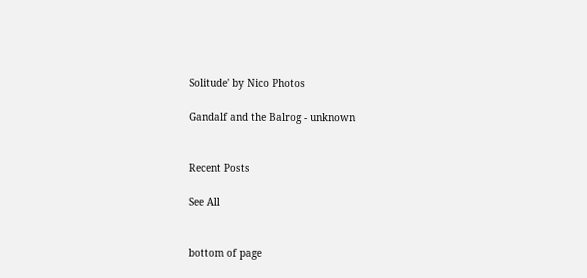Solitude' by Nico Photos

Gandalf and the Balrog - unknown


Recent Posts

See All


bottom of page